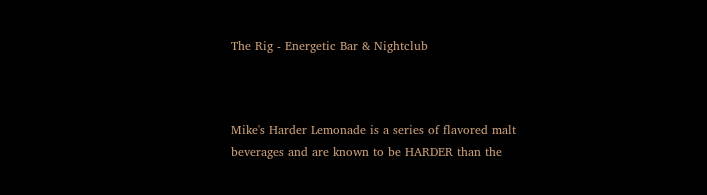The Rig - Energetic Bar & Nightclub



Mike's Harder Lemonade is a series of flavored malt beverages and are known to be HARDER than the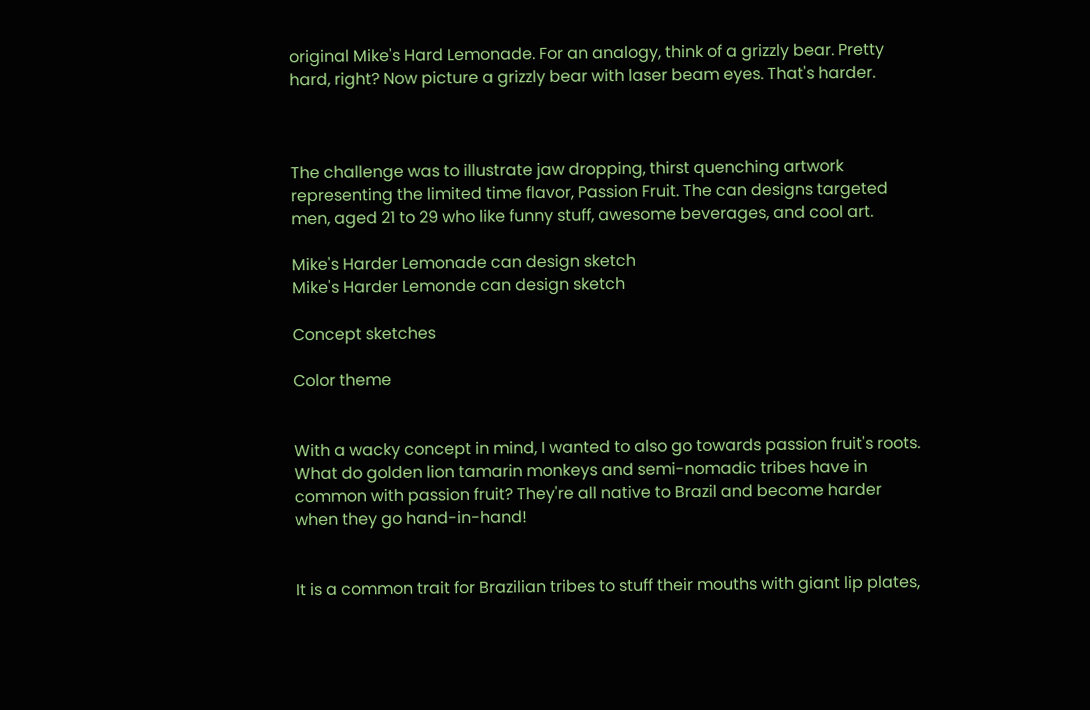original Mike's Hard Lemonade. For an analogy, think of a grizzly bear. Pretty hard, right? Now picture a grizzly bear with laser beam eyes. That's harder.



The challenge was to illustrate jaw dropping, thirst quenching artwork representing the limited time flavor, Passion Fruit. The can designs targeted men, aged 21 to 29 who like funny stuff, awesome beverages, and cool art.

Mike's Harder Lemonade can design sketch
Mike's Harder Lemonde can design sketch

Concept sketches

Color theme


With a wacky concept in mind, I wanted to also go towards passion fruit's roots. What do golden lion tamarin monkeys and semi-nomadic tribes have in common with passion fruit? They're all native to Brazil and become harder when they go hand-in-hand!


It is a common trait for Brazilian tribes to stuff their mouths with giant lip plates,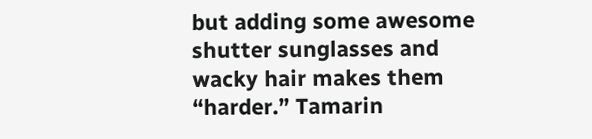but adding some awesome shutter sunglasses and wacky hair makes them “harder.” Tamarin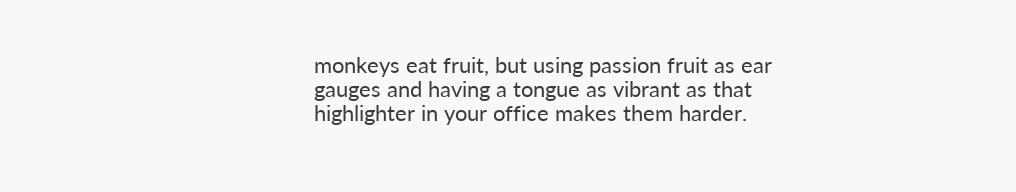monkeys eat fruit, but using passion fruit as ear gauges and having a tongue as vibrant as that highlighter in your office makes them harder.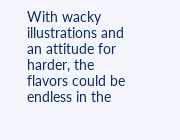With wacky illustrations and an attitude for harder, the flavors could be endless in the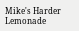Mike's Harder Lemonade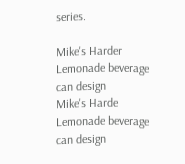series.

Mike's Harder Lemonade beverage can design
Mike's Harde Lemonade beverage can design